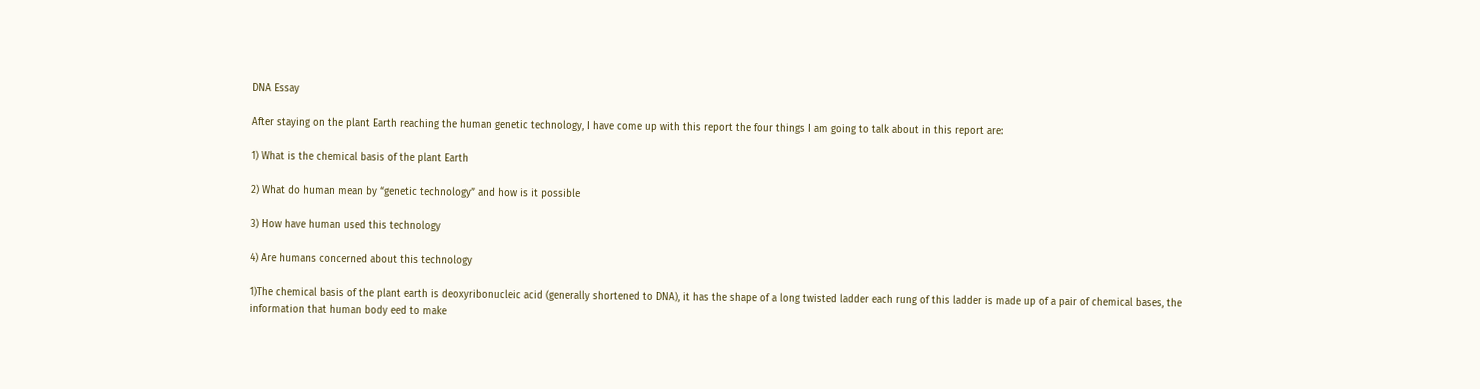DNA Essay

After staying on the plant Earth reaching the human genetic technology, I have come up with this report the four things I am going to talk about in this report are:

1) What is the chemical basis of the plant Earth

2) What do human mean by “genetic technology” and how is it possible

3) How have human used this technology

4) Are humans concerned about this technology

1)The chemical basis of the plant earth is deoxyribonucleic acid (generally shortened to DNA), it has the shape of a long twisted ladder each rung of this ladder is made up of a pair of chemical bases, the information that human body eed to make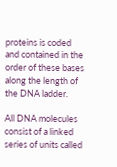proteins is coded and contained in the order of these bases along the length of the DNA ladder.

All DNA molecules consist of a linked series of units called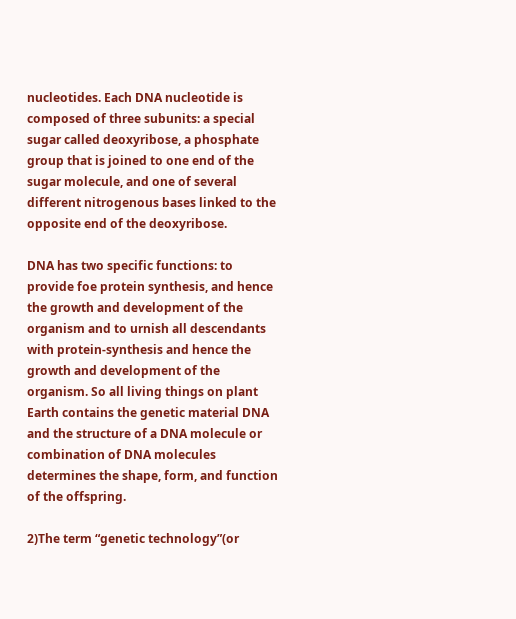nucleotides. Each DNA nucleotide is composed of three subunits: a special sugar called deoxyribose, a phosphate group that is joined to one end of the sugar molecule, and one of several different nitrogenous bases linked to the opposite end of the deoxyribose.

DNA has two specific functions: to provide foe protein synthesis, and hence the growth and development of the organism and to urnish all descendants with protein-synthesis and hence the growth and development of the organism. So all living things on plant Earth contains the genetic material DNA and the structure of a DNA molecule or combination of DNA molecules determines the shape, form, and function of the offspring.

2)The term “genetic technology”(or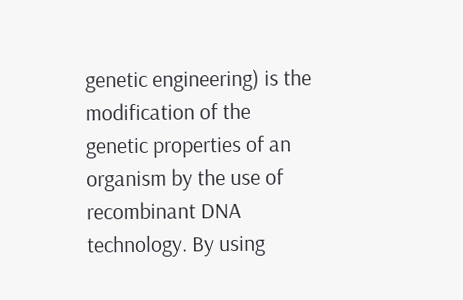genetic engineering) is the modification of the genetic properties of an organism by the use of recombinant DNA technology. By using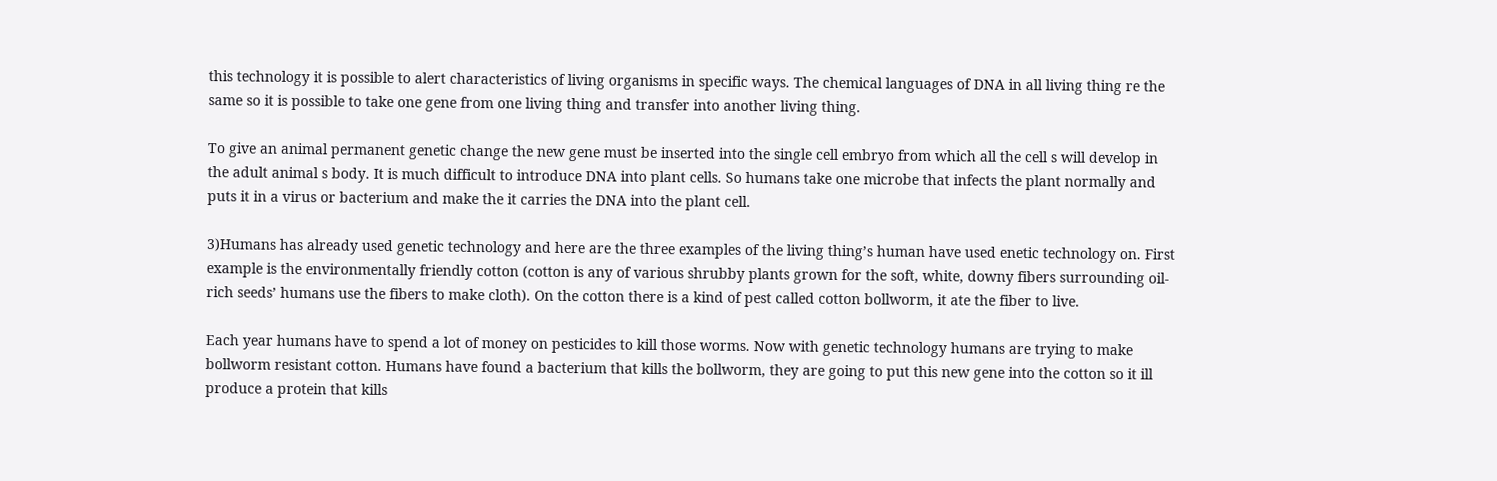this technology it is possible to alert characteristics of living organisms in specific ways. The chemical languages of DNA in all living thing re the same so it is possible to take one gene from one living thing and transfer into another living thing.

To give an animal permanent genetic change the new gene must be inserted into the single cell embryo from which all the cell s will develop in the adult animal s body. It is much difficult to introduce DNA into plant cells. So humans take one microbe that infects the plant normally and puts it in a virus or bacterium and make the it carries the DNA into the plant cell.

3)Humans has already used genetic technology and here are the three examples of the living thing’s human have used enetic technology on. First example is the environmentally friendly cotton (cotton is any of various shrubby plants grown for the soft, white, downy fibers surrounding oil-rich seeds’ humans use the fibers to make cloth). On the cotton there is a kind of pest called cotton bollworm, it ate the fiber to live.

Each year humans have to spend a lot of money on pesticides to kill those worms. Now with genetic technology humans are trying to make bollworm resistant cotton. Humans have found a bacterium that kills the bollworm, they are going to put this new gene into the cotton so it ill produce a protein that kills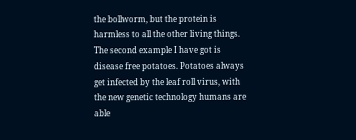the bollworm, but the protein is harmless to all the other living things. The second example I have got is disease free potatoes. Potatoes always get infected by the leaf roll virus, with the new genetic technology humans are able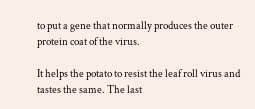to put a gene that normally produces the outer protein coat of the virus.

It helps the potato to resist the leaf roll virus and tastes the same. The last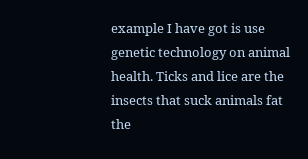example I have got is use genetic technology on animal health. Ticks and lice are the insects that suck animals fat the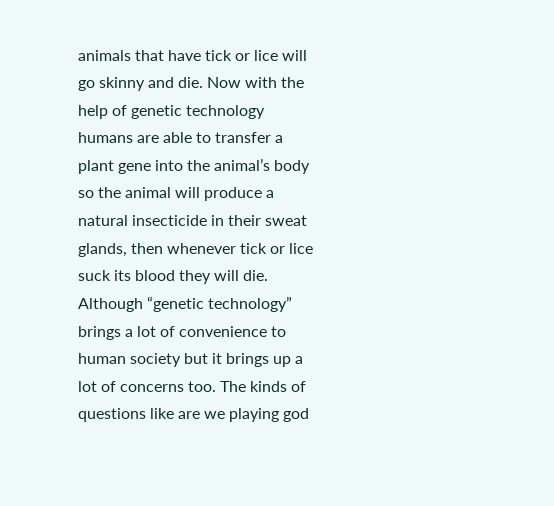animals that have tick or lice will go skinny and die. Now with the help of genetic technology humans are able to transfer a plant gene into the animal’s body so the animal will produce a natural insecticide in their sweat glands, then whenever tick or lice suck its blood they will die. Although “genetic technology” brings a lot of convenience to human society but it brings up a lot of concerns too. The kinds of questions like are we playing god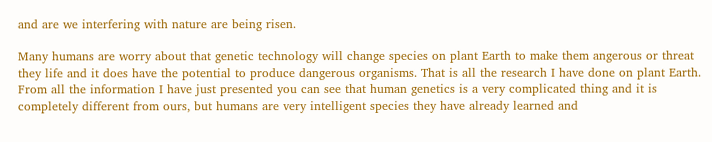and are we interfering with nature are being risen.

Many humans are worry about that genetic technology will change species on plant Earth to make them angerous or threat they life and it does have the potential to produce dangerous organisms. That is all the research I have done on plant Earth. From all the information I have just presented you can see that human genetics is a very complicated thing and it is completely different from ours, but humans are very intelligent species they have already learned and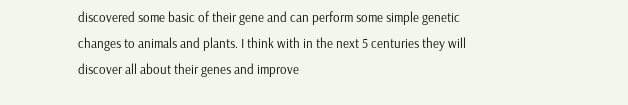discovered some basic of their gene and can perform some simple genetic changes to animals and plants. I think with in the next 5 centuries they will discover all about their genes and improve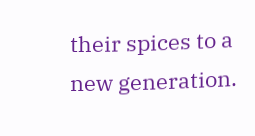their spices to a new generation.